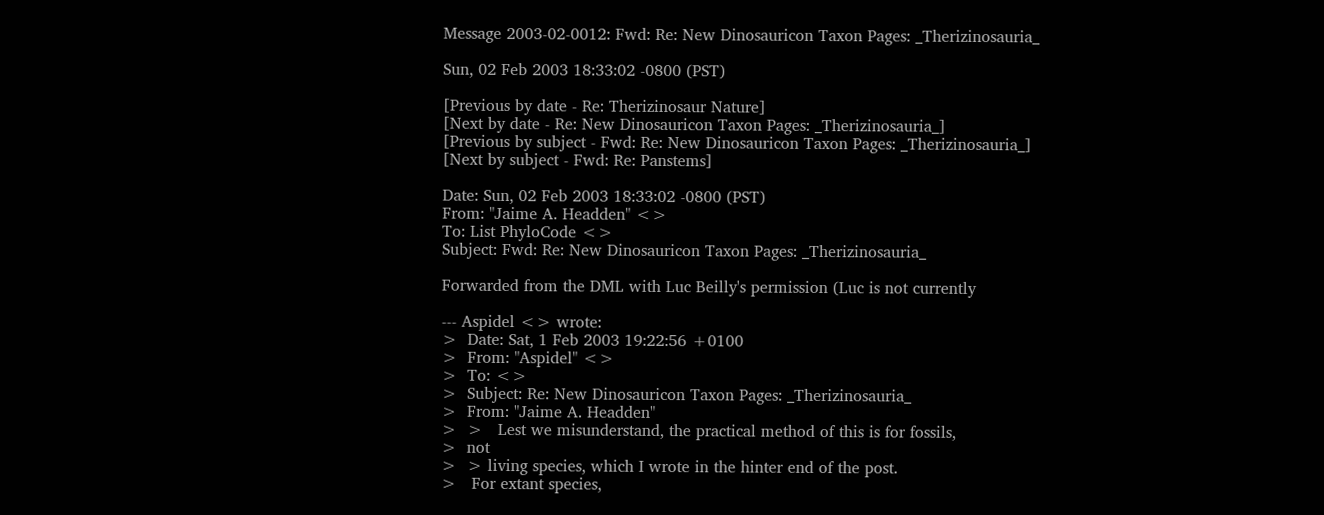Message 2003-02-0012: Fwd: Re: New Dinosauricon Taxon Pages: _Therizinosauria_

Sun, 02 Feb 2003 18:33:02 -0800 (PST)

[Previous by date - Re: Therizinosaur Nature]
[Next by date - Re: New Dinosauricon Taxon Pages: _Therizinosauria_]
[Previous by subject - Fwd: Re: New Dinosauricon Taxon Pages: _Therizinosauria_]
[Next by subject - Fwd: Re: Panstems]

Date: Sun, 02 Feb 2003 18:33:02 -0800 (PST)
From: "Jaime A. Headden" <>
To: List PhyloCode <>
Subject: Fwd: Re: New Dinosauricon Taxon Pages: _Therizinosauria_

Forwarded from the DML with Luc Beilly's permission (Luc is not currently

--- Aspidel <> wrote:
>  Date: Sat, 1 Feb 2003 19:22:56 +0100
>  From: "Aspidel" <>
>  To: <>
>  Subject: Re: New Dinosauricon Taxon Pages: _Therizinosauria_
>  From: "Jaime A. Headden"
>  >   Lest we misunderstand, the practical method of this is for fossils,
>  not
>  > living species, which I wrote in the hinter end of the post.
>   For extant species,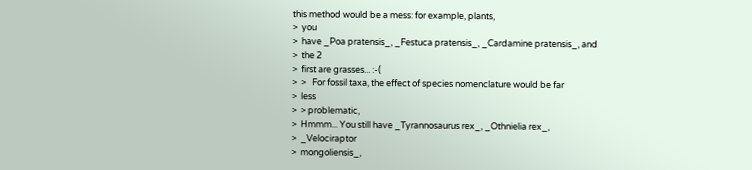this method would be a mess: for example, plants,
>  you
>  have _Poa pratensis_, _Festuca pratensis_, _Cardamine pratensis_, and
>  the 2
>  first are grasses... :-(
>  >   For fossil taxa, the effect of species nomenclature would be far
>  less
>  > problematic,
>  Hmmm... You still have _Tyrannosaurus rex_, _Othnielia rex_,
>  _Velociraptor
>  mongoliensis_,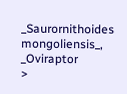_Saurornithoides mongoliensis_, _Oviraptor
>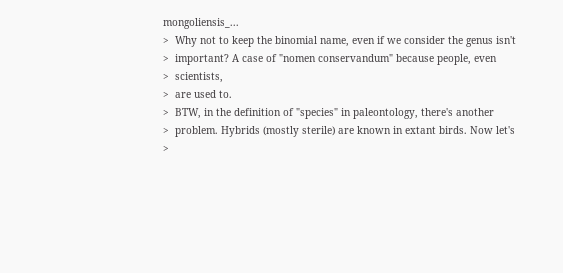mongoliensis_...
>  Why not to keep the binomial name, even if we consider the genus isn't
>  important? A case of "nomen conservandum" because people, even
>  scientists,
>  are used to.
>  BTW, in the definition of "species" in paleontology, there's another
>  problem. Hybrids (mostly sterile) are known in extant birds. Now let's
>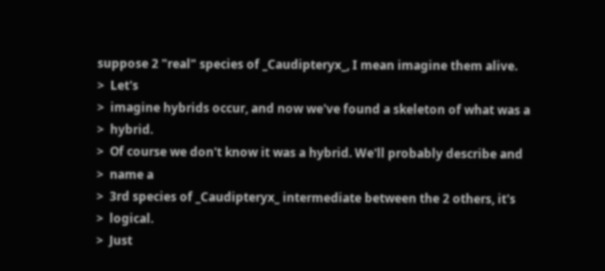suppose 2 "real" species of _Caudipteryx_, I mean imagine them alive.
>  Let's
>  imagine hybrids occur, and now we've found a skeleton of what was a
>  hybrid.
>  Of course we don't know it was a hybrid. We'll probably describe and
>  name a
>  3rd species of _Caudipteryx_ intermediate between the 2 others, it's
>  logical.
>  Just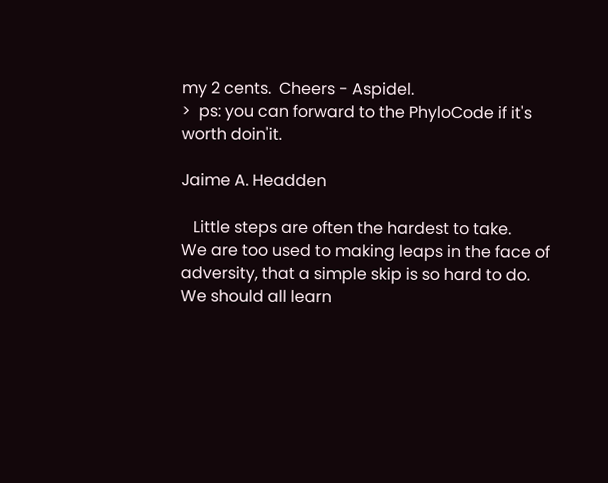my 2 cents.  Cheers - Aspidel.
>  ps: you can forward to the PhyloCode if it's worth doin'it.

Jaime A. Headden

   Little steps are often the hardest to take.
We are too used to making leaps in the face of
adversity, that a simple skip is so hard to do.
We should all learn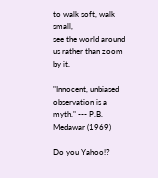to walk soft, walk small,
see the world around us rather than zoom by it.

"Innocent, unbiased observation is a myth." --- P.B. Medawar (1969)

Do you Yahoo!?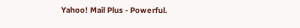Yahoo! Mail Plus - Powerful.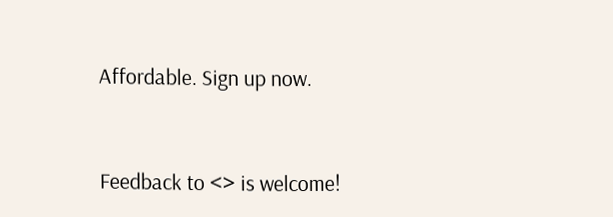Affordable. Sign up now.


Feedback to <> is welcome!